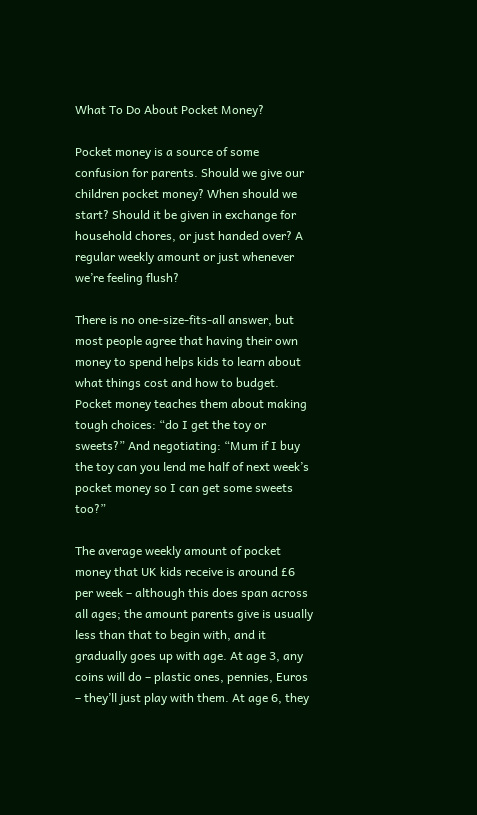What To Do About Pocket Money?

Pocket money is a source of some confusion for parents. Should we give our children pocket money? When should we start? Should it be given in exchange for household chores, or just handed over? A regular weekly amount or just whenever we’re feeling flush?

There is no one-size-fits-all answer, but most people agree that having their own money to spend helps kids to learn about what things cost and how to budget. Pocket money teaches them about making tough choices: “do I get the toy or sweets?” And negotiating: “Mum if I buy the toy can you lend me half of next week’s pocket money so I can get some sweets too?”

The average weekly amount of pocket money that UK kids receive is around £6 per week – although this does span across all ages; the amount parents give is usually less than that to begin with, and it gradually goes up with age. At age 3, any coins will do – plastic ones, pennies, Euros – they’ll just play with them. At age 6, they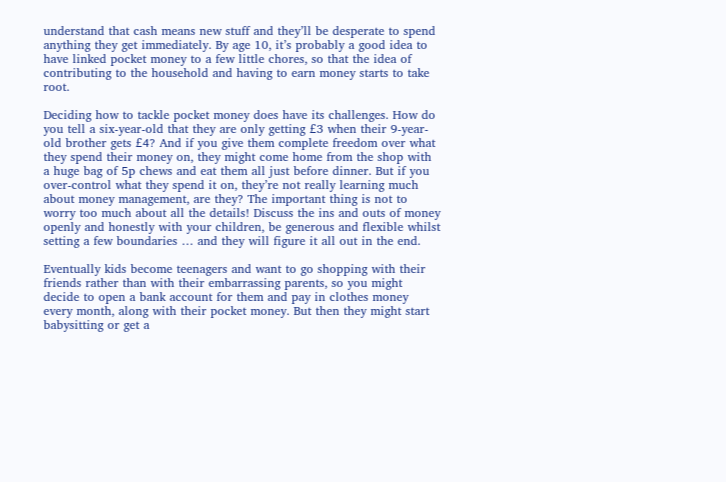understand that cash means new stuff and they’ll be desperate to spend anything they get immediately. By age 10, it’s probably a good idea to have linked pocket money to a few little chores, so that the idea of contributing to the household and having to earn money starts to take root.

Deciding how to tackle pocket money does have its challenges. How do you tell a six-year-old that they are only getting £3 when their 9-year-old brother gets £4? And if you give them complete freedom over what they spend their money on, they might come home from the shop with a huge bag of 5p chews and eat them all just before dinner. But if you over-control what they spend it on, they’re not really learning much about money management, are they? The important thing is not to worry too much about all the details! Discuss the ins and outs of money openly and honestly with your children, be generous and flexible whilst setting a few boundaries … and they will figure it all out in the end.

Eventually kids become teenagers and want to go shopping with their friends rather than with their embarrassing parents, so you might decide to open a bank account for them and pay in clothes money every month, along with their pocket money. But then they might start babysitting or get a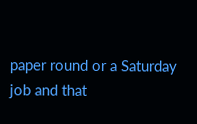paper round or a Saturday job and that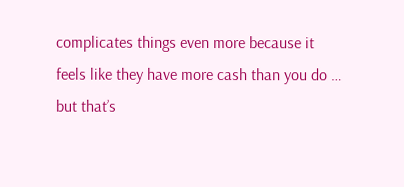complicates things even more because it feels like they have more cash than you do … but that’s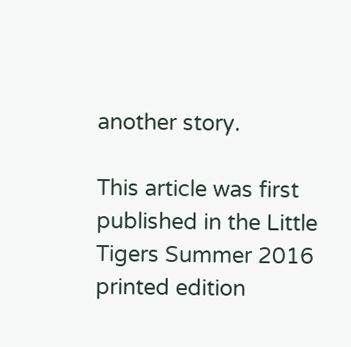another story.

This article was first published in the Little Tigers Summer 2016 printed edition